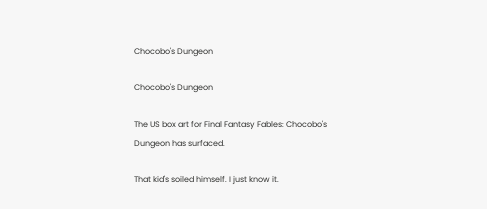Chocobo's Dungeon

Chocobo's Dungeon

The US box art for Final Fantasy Fables: Chocobo's Dungeon has surfaced.

That kid's soiled himself. I just know it.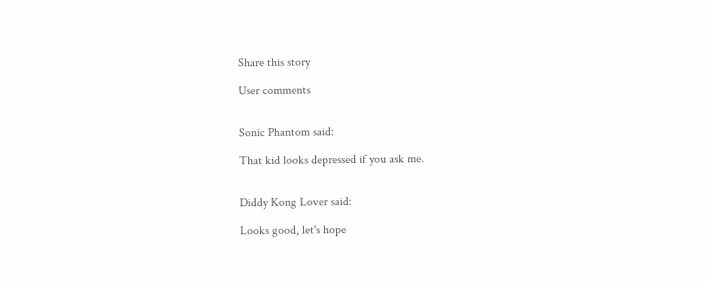Share this story

User comments


Sonic Phantom said:

That kid looks depressed if you ask me.


Diddy Kong Lover said:

Looks good, let's hope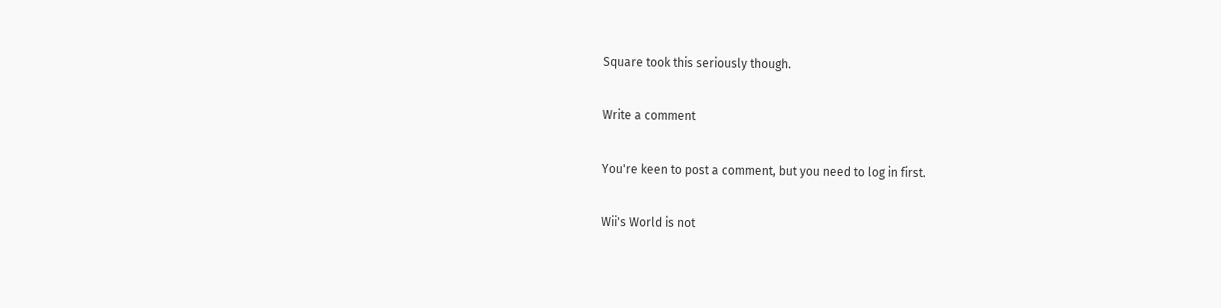Square took this seriously though.

Write a comment

You're keen to post a comment, but you need to log in first.

Wii's World is not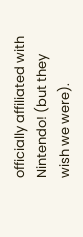officially affiliated with Nintendo! (but they wish we were).